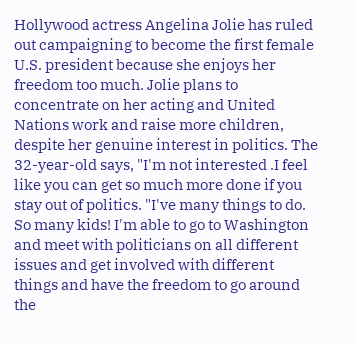Hollywood actress Angelina Jolie has ruled out campaigning to become the first female U.S. president because she enjoys her freedom too much. Jolie plans to concentrate on her acting and United Nations work and raise more children, despite her genuine interest in politics. The 32-year-old says, "I'm not interested .I feel like you can get so much more done if you stay out of politics. "I've many things to do. So many kids! I'm able to go to Washington and meet with politicians on all different issues and get involved with different things and have the freedom to go around the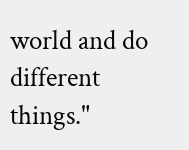world and do different things."